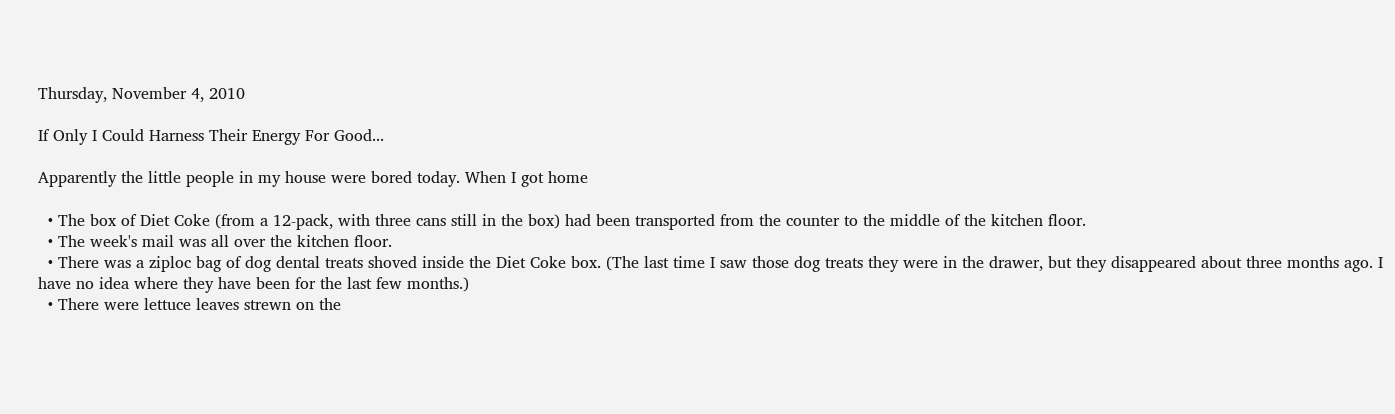Thursday, November 4, 2010

If Only I Could Harness Their Energy For Good...

Apparently the little people in my house were bored today. When I got home

  • The box of Diet Coke (from a 12-pack, with three cans still in the box) had been transported from the counter to the middle of the kitchen floor.
  • The week's mail was all over the kitchen floor.
  • There was a ziploc bag of dog dental treats shoved inside the Diet Coke box. (The last time I saw those dog treats they were in the drawer, but they disappeared about three months ago. I have no idea where they have been for the last few months.)
  • There were lettuce leaves strewn on the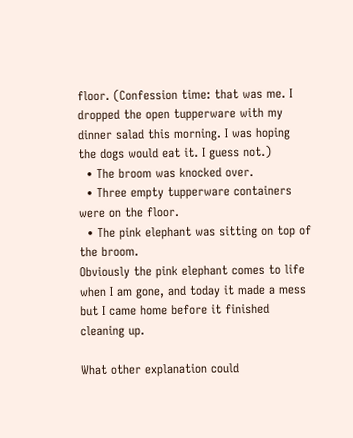floor. (Confession time: that was me. I dropped the open tupperware with my dinner salad this morning. I was hoping the dogs would eat it. I guess not.)
  • The broom was knocked over.
  • Three empty tupperware containers were on the floor.
  • The pink elephant was sitting on top of the broom.
Obviously the pink elephant comes to life when I am gone, and today it made a mess but I came home before it finished cleaning up.

What other explanation could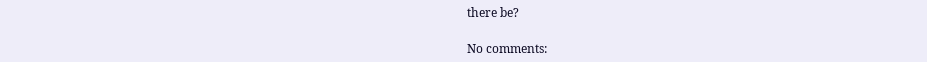there be?

No comments: